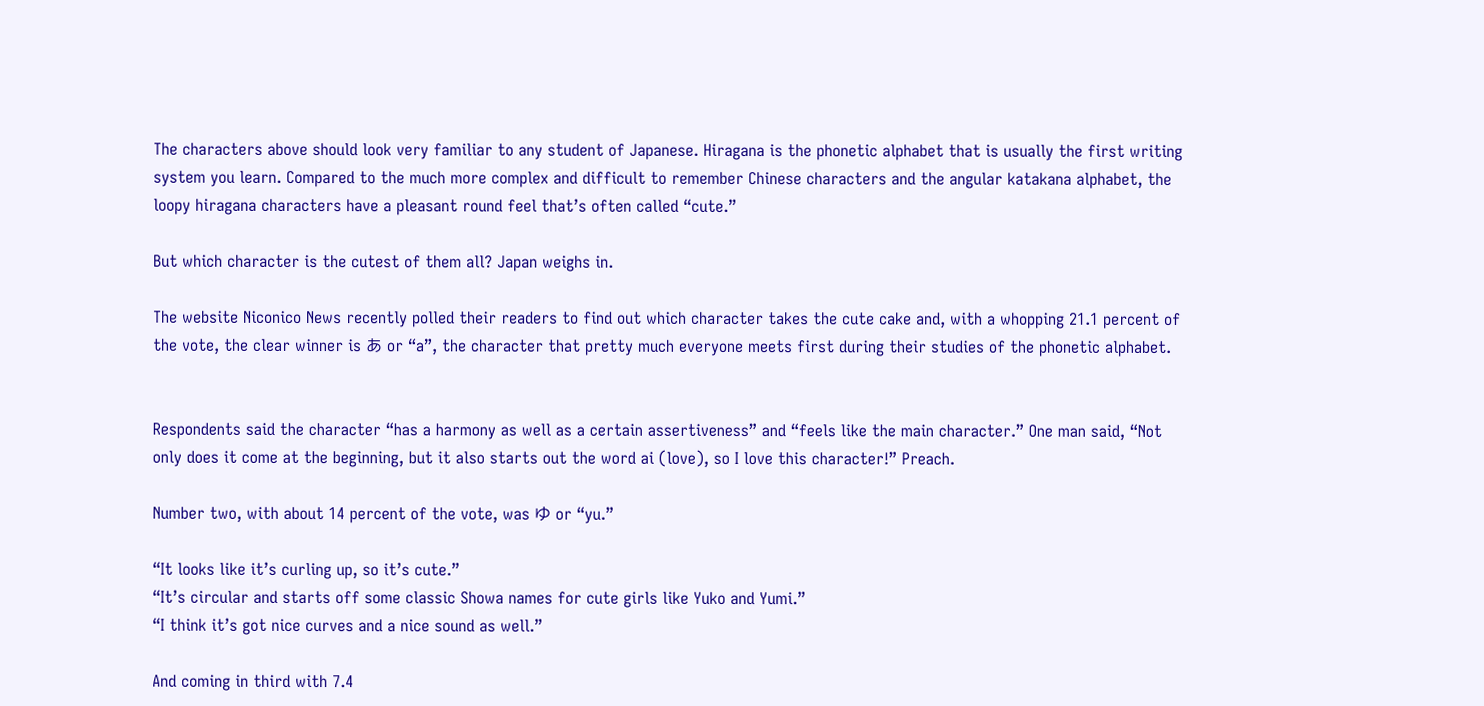The characters above should look very familiar to any student of Japanese. Hiragana is the phonetic alphabet that is usually the first writing system you learn. Compared to the much more complex and difficult to remember Chinese characters and the angular katakana alphabet, the loopy hiragana characters have a pleasant round feel that’s often called “cute.”

But which character is the cutest of them all? Japan weighs in.

The website Niconico News recently polled their readers to find out which character takes the cute cake and, with a whopping 21.1 percent of the vote, the clear winner is あ or “a”, the character that pretty much everyone meets first during their studies of the phonetic alphabet.


Respondents said the character “has a harmony as well as a certain assertiveness” and “feels like the main character.” One man said, “Not only does it come at the beginning, but it also starts out the word ai (love), so I love this character!” Preach.

Number two, with about 14 percent of the vote, was ゆ or “yu.”

“It looks like it’s curling up, so it’s cute.”
“It’s circular and starts off some classic Showa names for cute girls like Yuko and Yumi.”
“I think it’s got nice curves and a nice sound as well.”

And coming in third with 7.4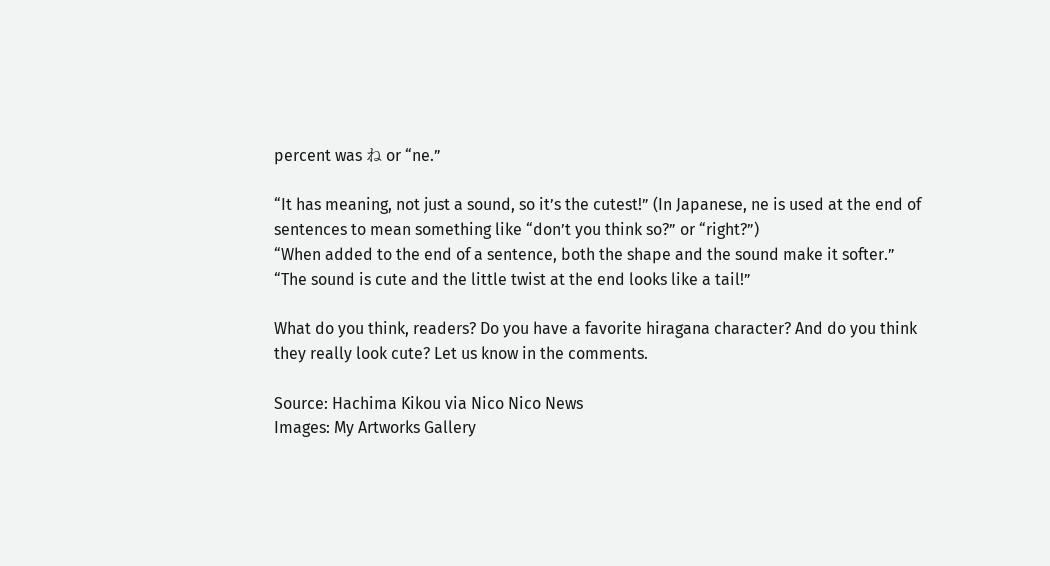percent was ね or “ne.”

“It has meaning, not just a sound, so it’s the cutest!” (In Japanese, ne is used at the end of sentences to mean something like “don’t you think so?” or “right?”)
“When added to the end of a sentence, both the shape and the sound make it softer.”
“The sound is cute and the little twist at the end looks like a tail!”

What do you think, readers? Do you have a favorite hiragana character? And do you think they really look cute? Let us know in the comments.

Source: Hachima Kikou via Nico Nico News
Images: My Artworks Gallery